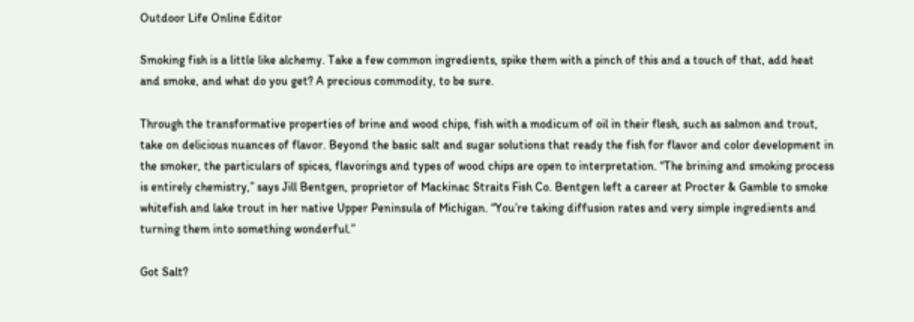Outdoor Life Online Editor

Smoking fish is a little like alchemy. Take a few common ingredients, spike them with a pinch of this and a touch of that, add heat and smoke, and what do you get? A precious commodity, to be sure.

Through the transformative properties of brine and wood chips, fish with a modicum of oil in their flesh, such as salmon and trout, take on delicious nuances of flavor. Beyond the basic salt and sugar solutions that ready the fish for flavor and color development in the smoker, the particulars of spices, flavorings and types of wood chips are open to interpretation. “The brining and smoking process is entirely chemistry,” says Jill Bentgen, proprietor of Mackinac Straits Fish Co. Bentgen left a career at Procter & Gamble to smoke whitefish and lake trout in her native Upper Peninsula of Michigan. “You’re taking diffusion rates and very simple ingredients and turning them into something wonderful.”

Got Salt?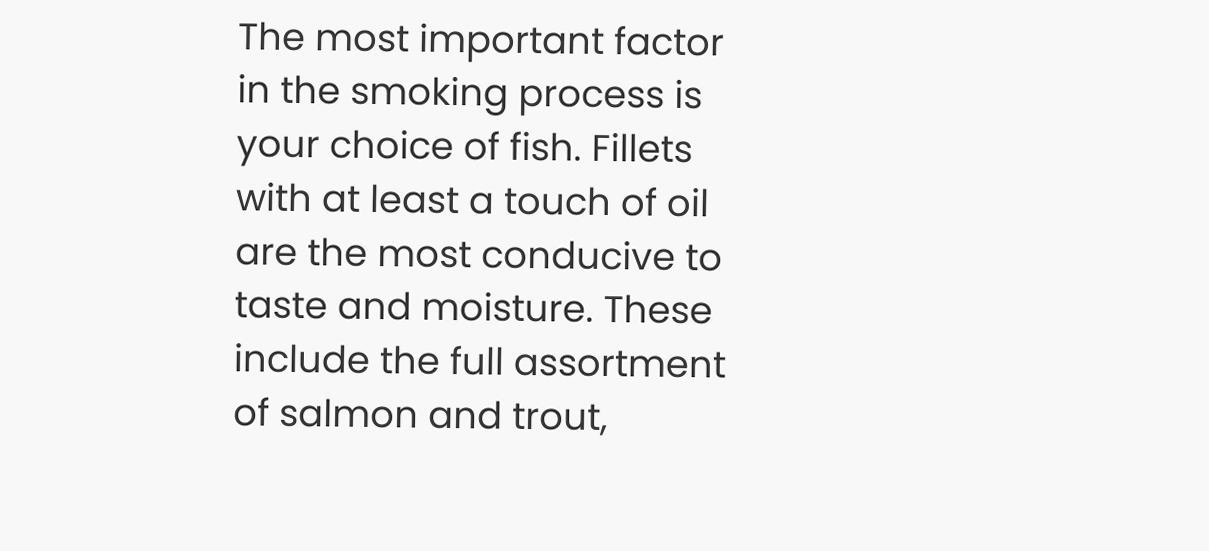The most important factor in the smoking process is your choice of fish. Fillets with at least a touch of oil are the most conducive to taste and moisture. These include the full assortment of salmon and trout,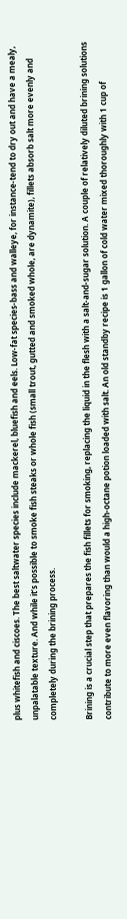plus whitefish and ciscoes. The best saltwater species include mackerel, bluefish and eels. Low-fat species-bass and walleye, for instance-tend to dry out and have a mealy, unpalatable texture. And while it’s possible to smoke fish steaks or whole fish (small trout, gutted and smoked whole, are dynamite), fillets absorb salt more evenly and completely during the brining process.

Brining is a crucial step that prepares the fish fillets for smoking, replacing the liquid in the flesh with a salt-and-sugar solution. A couple of relatively diluted brining solutions contribute to more even flavoring than would a high-octane potion loaded with salt. An old standby recipe is 1 gallon of cold water mixed thoroughly with 1 cup of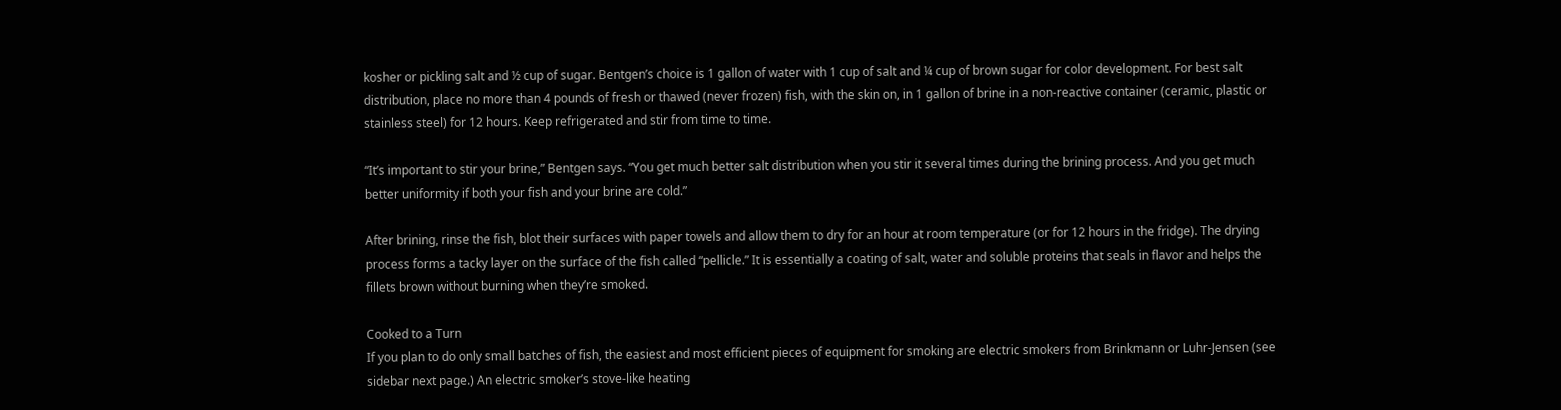kosher or pickling salt and ½ cup of sugar. Bentgen’s choice is 1 gallon of water with 1 cup of salt and ¼ cup of brown sugar for color development. For best salt distribution, place no more than 4 pounds of fresh or thawed (never frozen) fish, with the skin on, in 1 gallon of brine in a non-reactive container (ceramic, plastic or stainless steel) for 12 hours. Keep refrigerated and stir from time to time.

“It’s important to stir your brine,” Bentgen says. “You get much better salt distribution when you stir it several times during the brining process. And you get much better uniformity if both your fish and your brine are cold.”

After brining, rinse the fish, blot their surfaces with paper towels and allow them to dry for an hour at room temperature (or for 12 hours in the fridge). The drying process forms a tacky layer on the surface of the fish called “pellicle.” It is essentially a coating of salt, water and soluble proteins that seals in flavor and helps the fillets brown without burning when they’re smoked.

Cooked to a Turn
If you plan to do only small batches of fish, the easiest and most efficient pieces of equipment for smoking are electric smokers from Brinkmann or Luhr-Jensen (see sidebar next page.) An electric smoker’s stove-like heating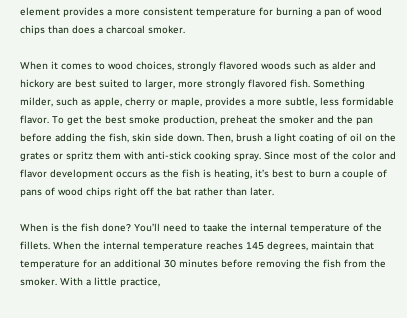element provides a more consistent temperature for burning a pan of wood chips than does a charcoal smoker.

When it comes to wood choices, strongly flavored woods such as alder and hickory are best suited to larger, more strongly flavored fish. Something milder, such as apple, cherry or maple, provides a more subtle, less formidable flavor. To get the best smoke production, preheat the smoker and the pan before adding the fish, skin side down. Then, brush a light coating of oil on the grates or spritz them with anti-stick cooking spray. Since most of the color and flavor development occurs as the fish is heating, it’s best to burn a couple of pans of wood chips right off the bat rather than later.

When is the fish done? You’ll need to taake the internal temperature of the fillets. When the internal temperature reaches 145 degrees, maintain that temperature for an additional 30 minutes before removing the fish from the smoker. With a little practice,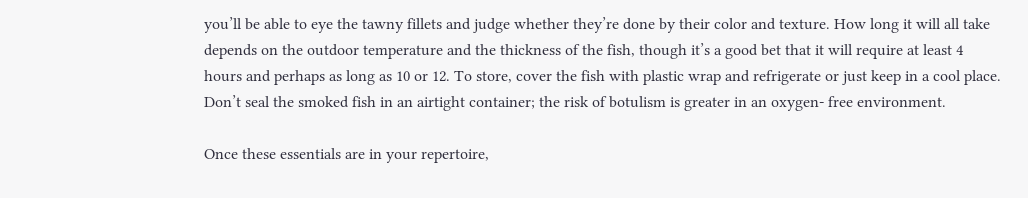you’ll be able to eye the tawny fillets and judge whether they’re done by their color and texture. How long it will all take depends on the outdoor temperature and the thickness of the fish, though it’s a good bet that it will require at least 4 hours and perhaps as long as 10 or 12. To store, cover the fish with plastic wrap and refrigerate or just keep in a cool place. Don’t seal the smoked fish in an airtight container; the risk of botulism is greater in an oxygen- free environment.

Once these essentials are in your repertoire,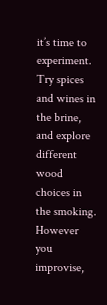it’s time to experiment. Try spices and wines in the brine, and explore different wood choices in the smoking. However you improvise,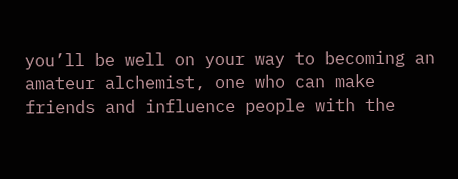you’ll be well on your way to becoming an amateur alchemist, one who can make friends and influence people with the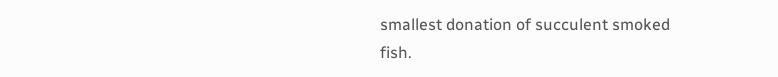smallest donation of succulent smoked fish.